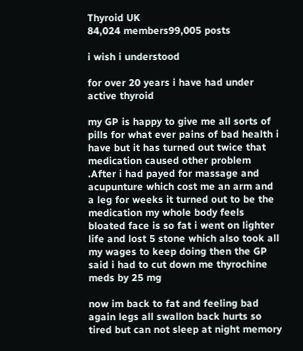Thyroid UK
84,024 members99,005 posts

i wish i understood

for over 20 years i have had under active thyroid

my GP is happy to give me all sorts of pills for what ever pains of bad health i have but it has turned out twice that medication caused other problem .After i had payed for massage and acupunture which cost me an arm and a leg for weeks it turned out to be the medication my whole body feels bloated face is so fat i went on lighter life and lost 5 stone which also took all my wages to keep doing then the GP said i had to cut down me thyrochine meds by 25 mg

now im back to fat and feeling bad again legs all swallon back hurts so tired but can not sleep at night memory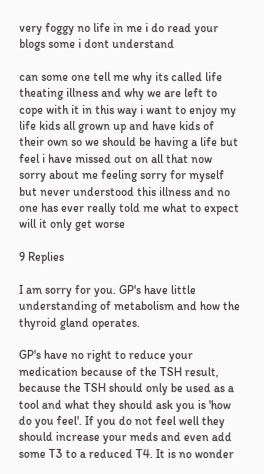very foggy no life in me i do read your blogs some i dont understand

can some one tell me why its called life theating illness and why we are left to cope with it in this way i want to enjoy my life kids all grown up and have kids of their own so we should be having a life but feel i have missed out on all that now sorry about me feeling sorry for myself but never understood this illness and no one has ever really told me what to expect will it only get worse

9 Replies

I am sorry for you. GP's have little understanding of metabolism and how the thyroid gland operates.

GP's have no right to reduce your medication because of the TSH result, because the TSH should only be used as a tool and what they should ask you is 'how do you feel'. If you do not feel well they should increase your meds and even add some T3 to a reduced T4. It is no wonder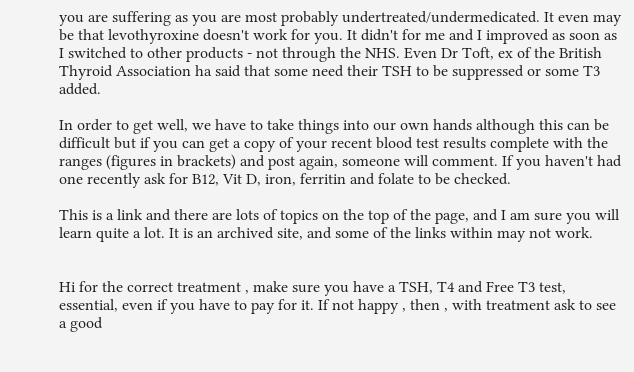you are suffering as you are most probably undertreated/undermedicated. It even may be that levothyroxine doesn't work for you. It didn't for me and I improved as soon as I switched to other products - not through the NHS. Even Dr Toft, ex of the British Thyroid Association ha said that some need their TSH to be suppressed or some T3 added.

In order to get well, we have to take things into our own hands although this can be difficult but if you can get a copy of your recent blood test results complete with the ranges (figures in brackets) and post again, someone will comment. If you haven't had one recently ask for B12, Vit D, iron, ferritin and folate to be checked.

This is a link and there are lots of topics on the top of the page, and I am sure you will learn quite a lot. It is an archived site, and some of the links within may not work.


Hi for the correct treatment , make sure you have a TSH, T4 and Free T3 test, essential, even if you have to pay for it. If not happy , then , with treatment ask to see a good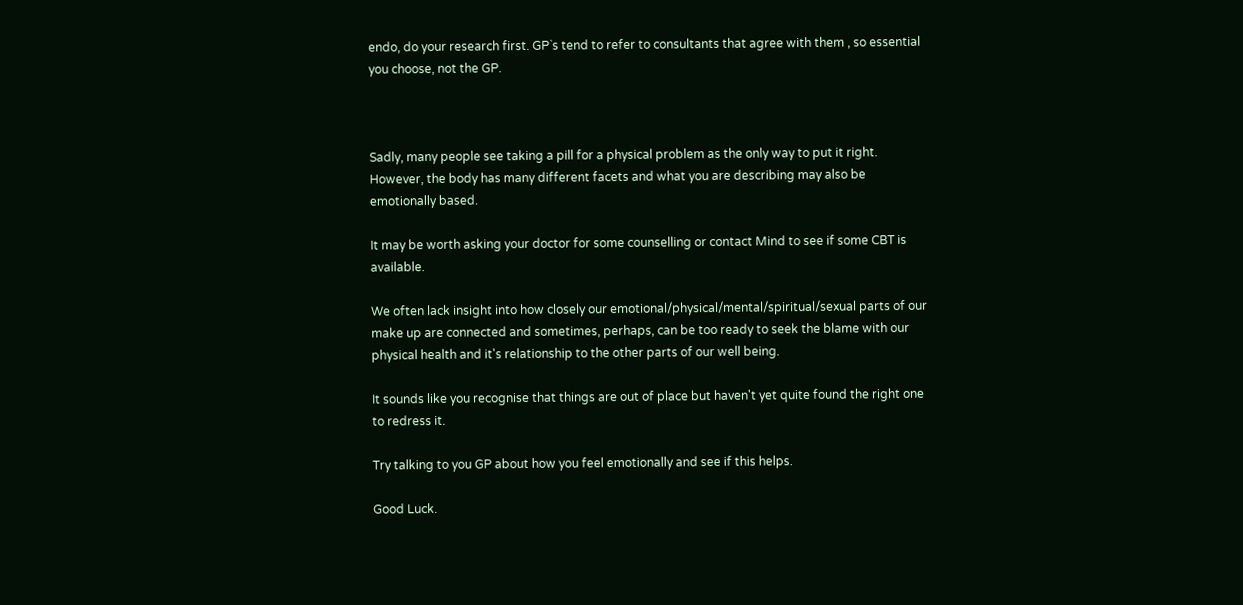endo, do your research first. GP`s tend to refer to consultants that agree with them , so essential you choose, not the GP.



Sadly, many people see taking a pill for a physical problem as the only way to put it right. However, the body has many different facets and what you are describing may also be emotionally based.

It may be worth asking your doctor for some counselling or contact Mind to see if some CBT is available.

We often lack insight into how closely our emotional/physical/mental/spiritual/sexual parts of our make up are connected and sometimes, perhaps, can be too ready to seek the blame with our physical health and it's relationship to the other parts of our well being.

It sounds like you recognise that things are out of place but haven't yet quite found the right one to redress it.

Try talking to you GP about how you feel emotionally and see if this helps.

Good Luck.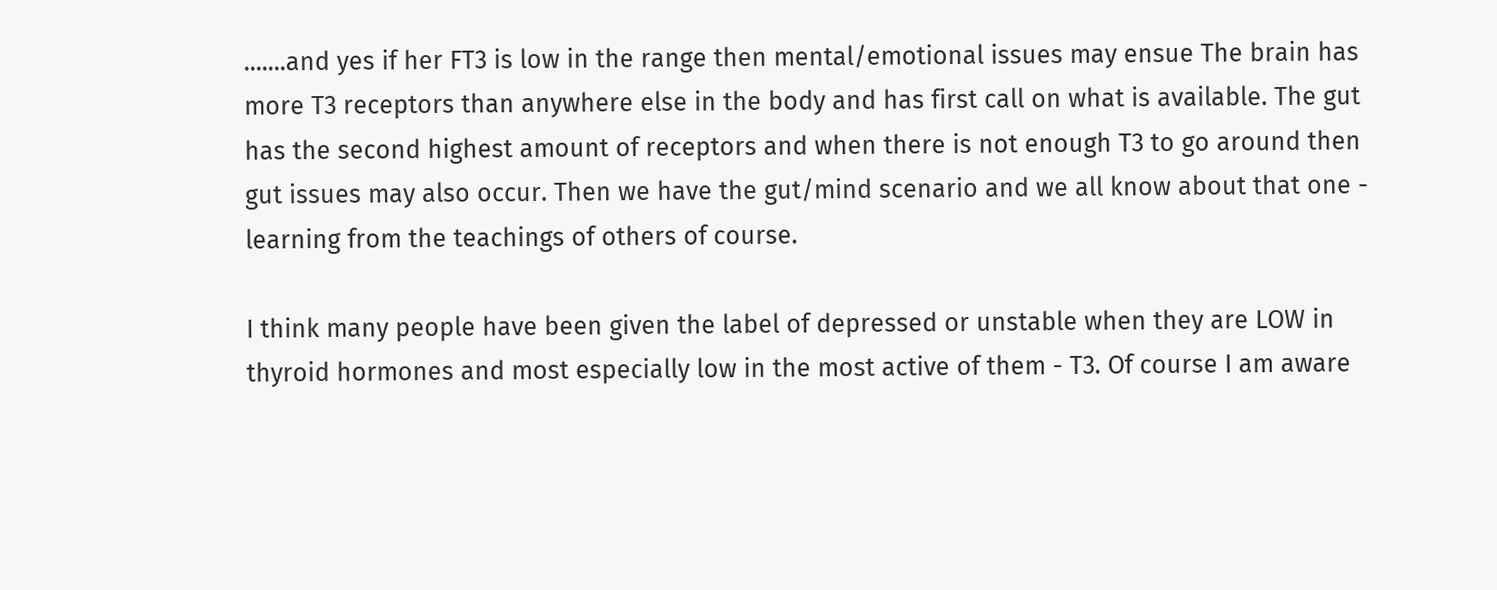.......and yes if her FT3 is low in the range then mental/emotional issues may ensue The brain has more T3 receptors than anywhere else in the body and has first call on what is available. The gut has the second highest amount of receptors and when there is not enough T3 to go around then gut issues may also occur. Then we have the gut/mind scenario and we all know about that one - learning from the teachings of others of course.

I think many people have been given the label of depressed or unstable when they are LOW in thyroid hormones and most especially low in the most active of them - T3. Of course I am aware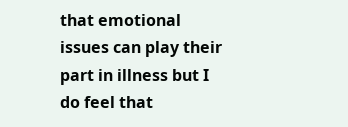that emotional issues can play their part in illness but I do feel that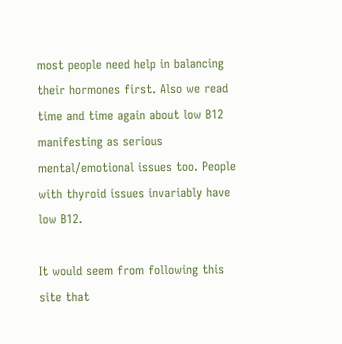most people need help in balancing their hormones first. Also we read time and time again about low B12 manifesting as serious mental/emotional issues too. People with thyroid issues invariably have low B12.

It would seem from following this site that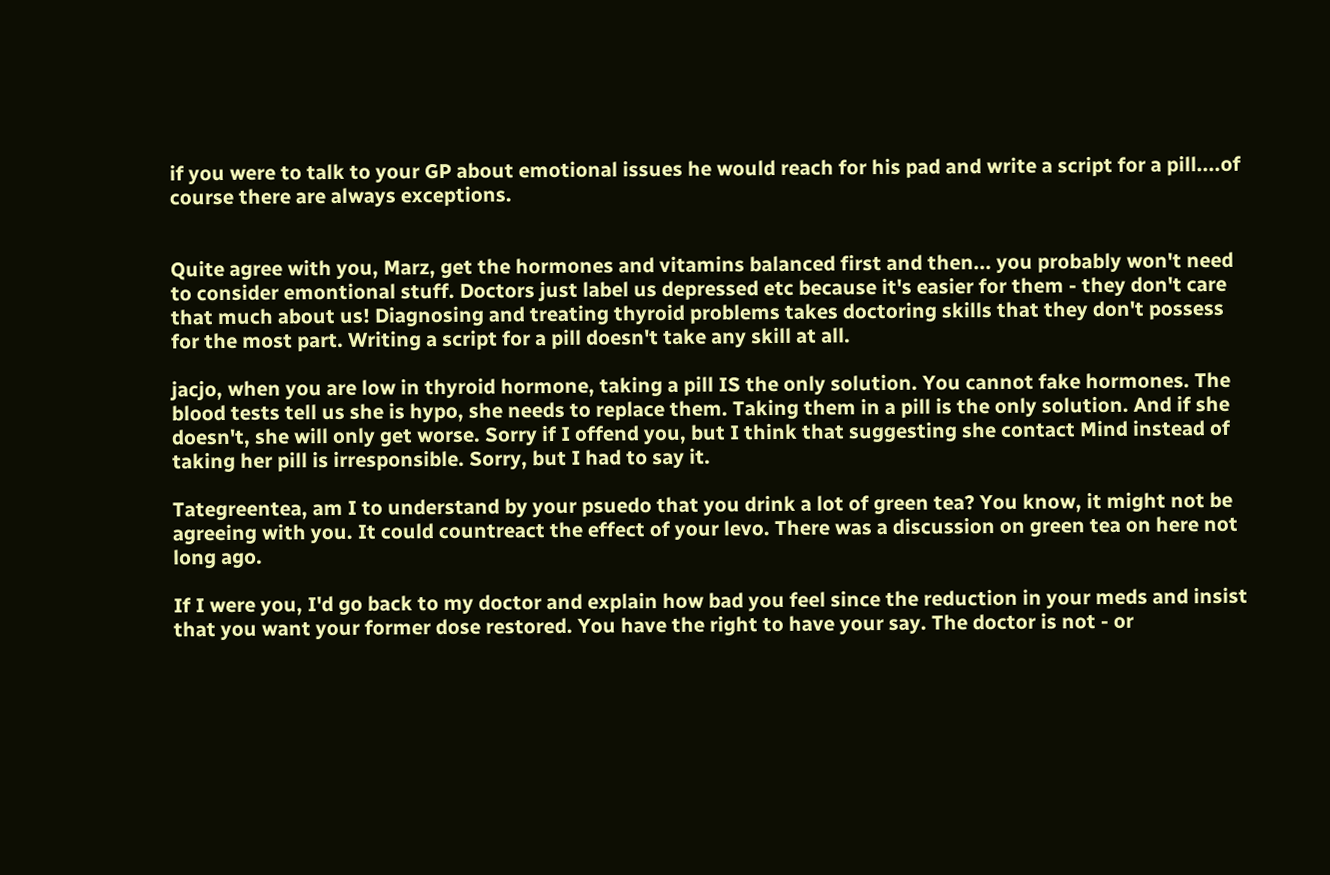if you were to talk to your GP about emotional issues he would reach for his pad and write a script for a pill....of course there are always exceptions.


Quite agree with you, Marz, get the hormones and vitamins balanced first and then... you probably won't need to consider emontional stuff. Doctors just label us depressed etc because it's easier for them - they don't care that much about us! Diagnosing and treating thyroid problems takes doctoring skills that they don't possess for the most part. Writing a script for a pill doesn't take any skill at all.

jacjo, when you are low in thyroid hormone, taking a pill IS the only solution. You cannot fake hormones. The blood tests tell us she is hypo, she needs to replace them. Taking them in a pill is the only solution. And if she doesn't, she will only get worse. Sorry if I offend you, but I think that suggesting she contact Mind instead of taking her pill is irresponsible. Sorry, but I had to say it.

Tategreentea, am I to understand by your psuedo that you drink a lot of green tea? You know, it might not be agreeing with you. It could countreact the effect of your levo. There was a discussion on green tea on here not long ago.

If I were you, I'd go back to my doctor and explain how bad you feel since the reduction in your meds and insist that you want your former dose restored. You have the right to have your say. The doctor is not - or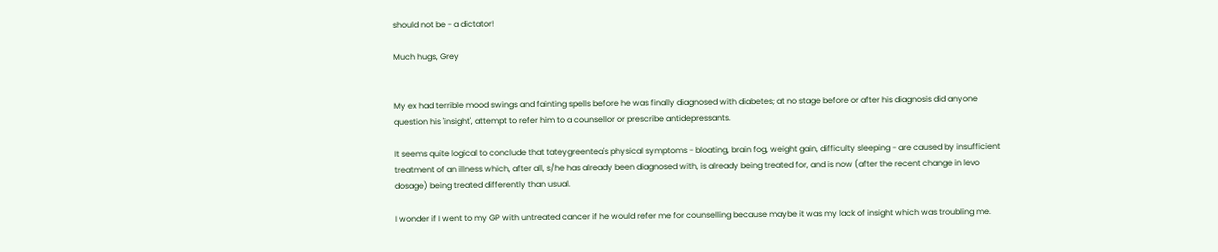should not be - a dictator!

Much hugs, Grey


My ex had terrible mood swings and fainting spells before he was finally diagnosed with diabetes; at no stage before or after his diagnosis did anyone question his 'insight', attempt to refer him to a counsellor or prescribe antidepressants.

It seems quite logical to conclude that tateygreentea's physical symptoms - bloating, brain fog, weight gain, difficulty sleeping - are caused by insufficient treatment of an illness which, after all, s/he has already been diagnosed with, is already being treated for, and is now (after the recent change in levo dosage) being treated differently than usual.

I wonder if I went to my GP with untreated cancer if he would refer me for counselling because maybe it was my lack of insight which was troubling me.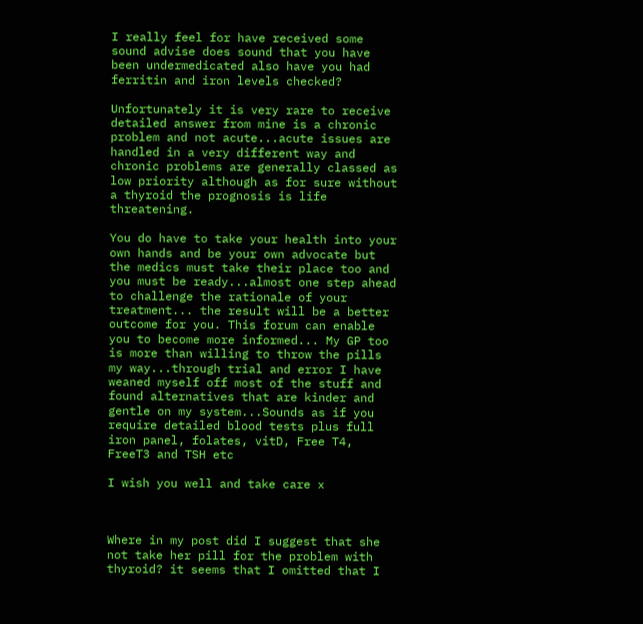I really feel for have received some sound advise does sound that you have been undermedicated also have you had ferritin and iron levels checked?

Unfortunately it is very rare to receive detailed answer from mine is a chronic problem and not acute...acute issues are handled in a very different way and chronic problems are generally classed as low priority although as for sure without a thyroid the prognosis is life threatening.

You do have to take your health into your own hands and be your own advocate but the medics must take their place too and you must be ready...almost one step ahead to challenge the rationale of your treatment... the result will be a better outcome for you. This forum can enable you to become more informed... My GP too is more than willing to throw the pills my way...through trial and error I have weaned myself off most of the stuff and found alternatives that are kinder and gentle on my system...Sounds as if you require detailed blood tests plus full iron panel, folates, vitD, Free T4, FreeT3 and TSH etc

I wish you well and take care x



Where in my post did I suggest that she not take her pill for the problem with thyroid? it seems that I omitted that I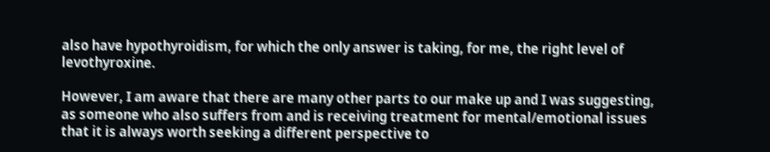also have hypothyroidism, for which the only answer is taking, for me, the right level of levothyroxine.

However, I am aware that there are many other parts to our make up and I was suggesting, as someone who also suffers from and is receiving treatment for mental/emotional issues that it is always worth seeking a different perspective to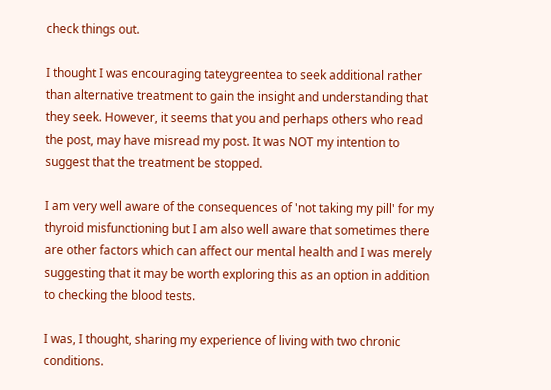check things out.

I thought I was encouraging tateygreentea to seek additional rather than alternative treatment to gain the insight and understanding that they seek. However, it seems that you and perhaps others who read the post, may have misread my post. It was NOT my intention to suggest that the treatment be stopped.

I am very well aware of the consequences of 'not taking my pill' for my thyroid misfunctioning but I am also well aware that sometimes there are other factors which can affect our mental health and I was merely suggesting that it may be worth exploring this as an option in addition to checking the blood tests.

I was, I thought, sharing my experience of living with two chronic conditions.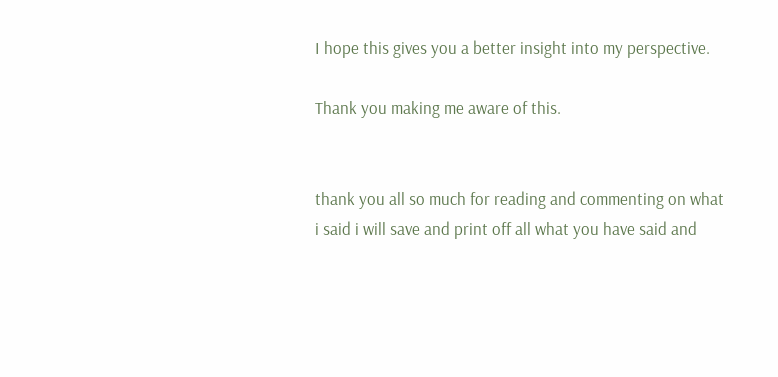I hope this gives you a better insight into my perspective.

Thank you making me aware of this.


thank you all so much for reading and commenting on what i said i will save and print off all what you have said and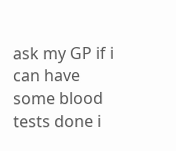ask my GP if i can have some blood tests done i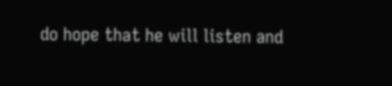do hope that he will listen and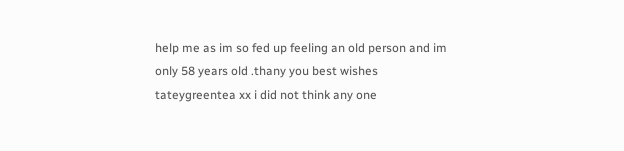help me as im so fed up feeling an old person and im only 58 years old .thany you best wishes tateygreentea xx i did not think any one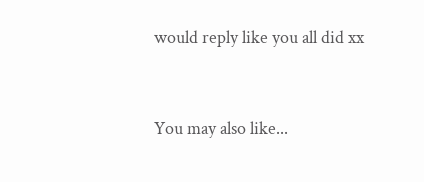would reply like you all did xx


You may also like...